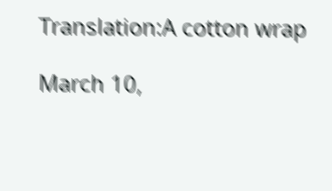Translation:A cotton wrap

March 10,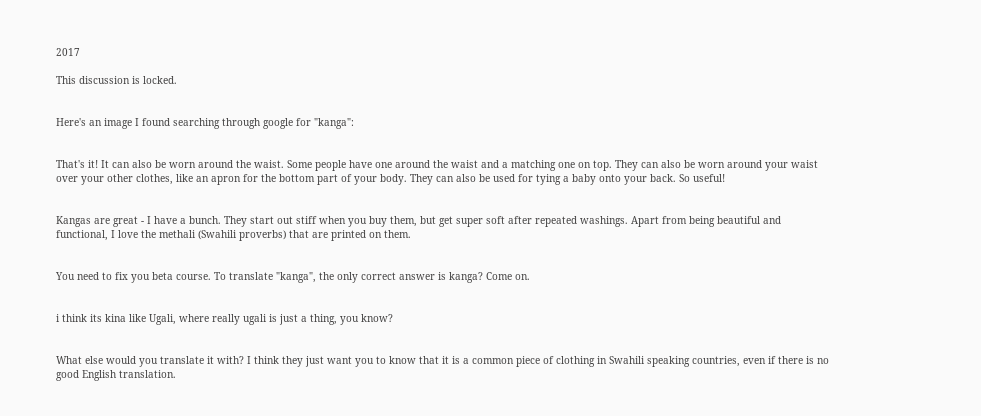2017

This discussion is locked.


Here's an image I found searching through google for "kanga":


That's it! It can also be worn around the waist. Some people have one around the waist and a matching one on top. They can also be worn around your waist over your other clothes, like an apron for the bottom part of your body. They can also be used for tying a baby onto your back. So useful!


Kangas are great - I have a bunch. They start out stiff when you buy them, but get super soft after repeated washings. Apart from being beautiful and functional, I love the methali (Swahili proverbs) that are printed on them.


You need to fix you beta course. To translate "kanga", the only correct answer is kanga? Come on.


i think its kina like Ugali, where really ugali is just a thing, you know?


What else would you translate it with? I think they just want you to know that it is a common piece of clothing in Swahili speaking countries, even if there is no good English translation.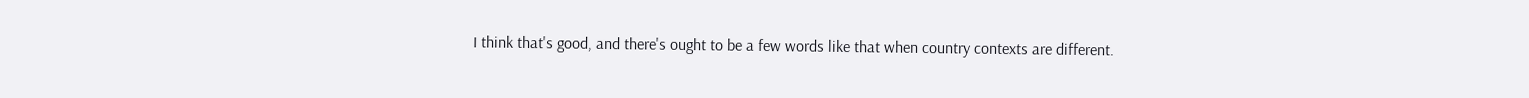I think that's good, and there's ought to be a few words like that when country contexts are different.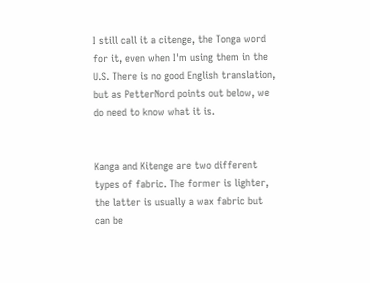I still call it a citenge, the Tonga word for it, even when I'm using them in the U.S. There is no good English translation, but as PetterNord points out below, we do need to know what it is.


Kanga and Kitenge are two different types of fabric. The former is lighter, the latter is usually a wax fabric but can be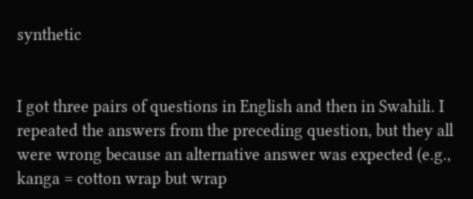synthetic


I got three pairs of questions in English and then in Swahili. I repeated the answers from the preceding question, but they all were wrong because an alternative answer was expected (e.g., kanga = cotton wrap but wrap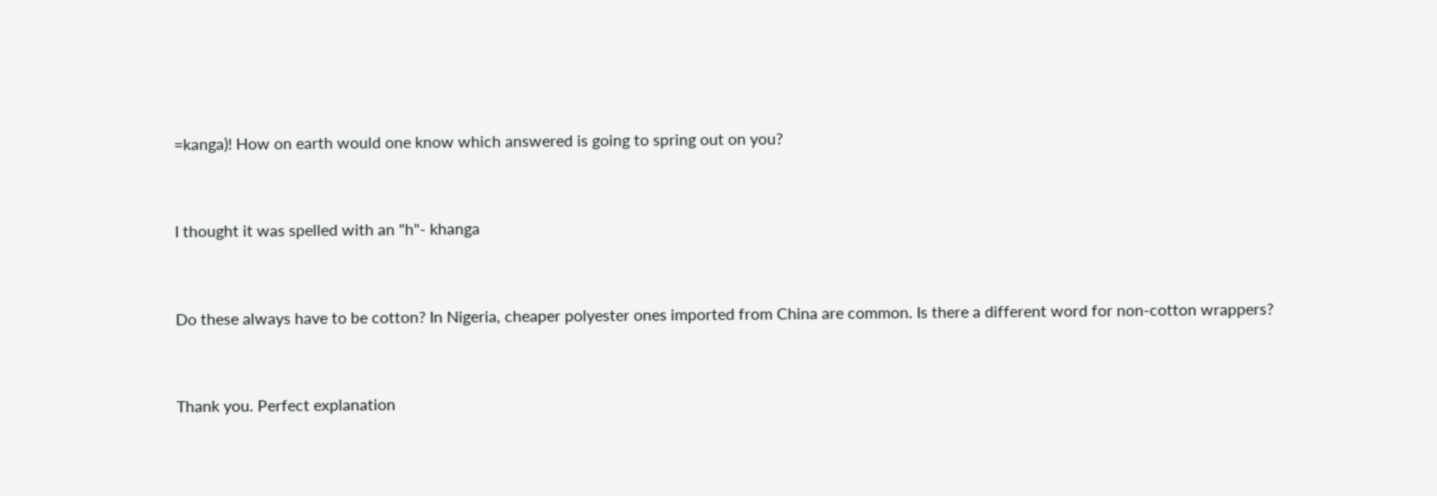=kanga)! How on earth would one know which answered is going to spring out on you?


I thought it was spelled with an "h"- khanga


Do these always have to be cotton? In Nigeria, cheaper polyester ones imported from China are common. Is there a different word for non-cotton wrappers?


Thank you. Perfect explanation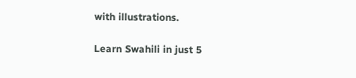with illustrations.

Learn Swahili in just 5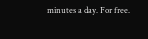minutes a day. For free.